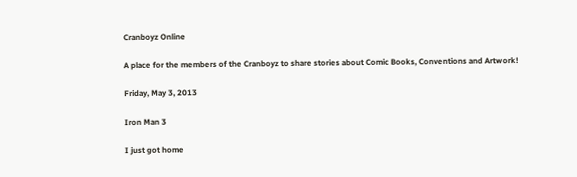Cranboyz Online

A place for the members of the Cranboyz to share stories about Comic Books, Conventions and Artwork!

Friday, May 3, 2013

Iron Man 3

I just got home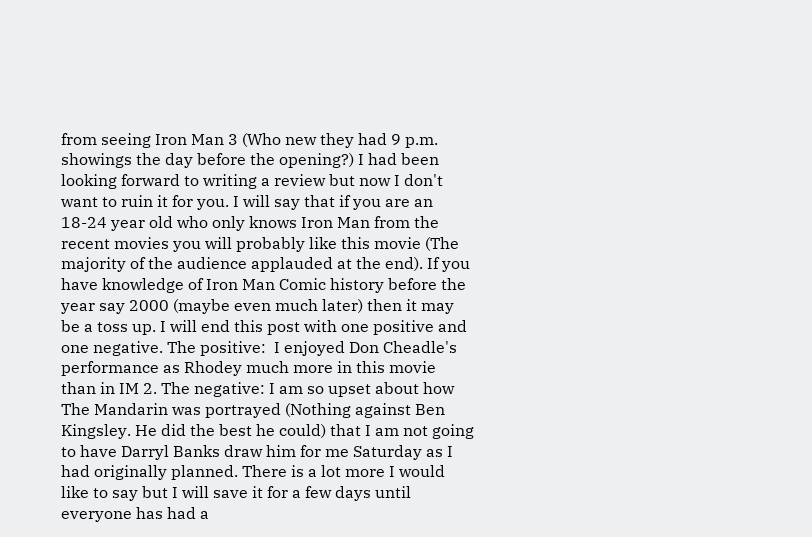from seeing Iron Man 3 (Who new they had 9 p.m. showings the day before the opening?) I had been looking forward to writing a review but now I don't want to ruin it for you. I will say that if you are an 18-24 year old who only knows Iron Man from the recent movies you will probably like this movie (The majority of the audience applauded at the end). If you have knowledge of Iron Man Comic history before the year say 2000 (maybe even much later) then it may be a toss up. I will end this post with one positive and one negative. The positive:  I enjoyed Don Cheadle's performance as Rhodey much more in this movie than in IM 2. The negative: I am so upset about how The Mandarin was portrayed (Nothing against Ben Kingsley. He did the best he could) that I am not going to have Darryl Banks draw him for me Saturday as I had originally planned. There is a lot more I would like to say but I will save it for a few days until everyone has had a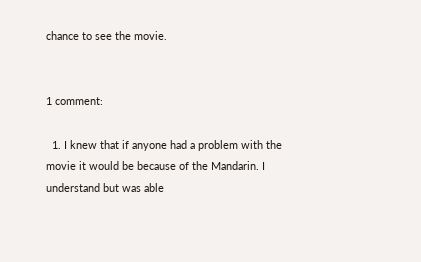chance to see the movie.


1 comment:

  1. I knew that if anyone had a problem with the movie it would be because of the Mandarin. I understand but was able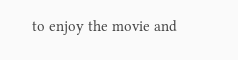to enjoy the movie and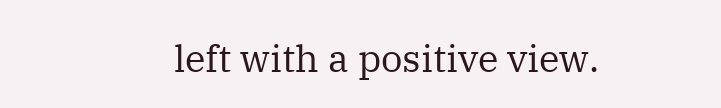left with a positive view.